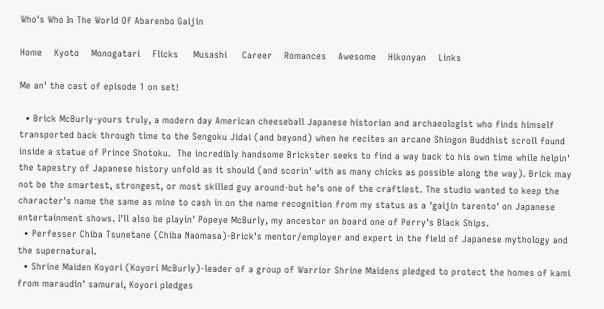Who's Who In The World Of Abarenbo Gaijin

Home    Kyoto    Monogatari    Flicks     Musashi     Career    Romances    Awesome    Hikonyan    Links

Me an' the cast of episode 1 on set!

  • Brick McBurly-yours truly, a modern day American cheeseball Japanese historian and archaeologist who finds himself transported back through time to the Sengoku Jidai (and beyond) when he recites an arcane Shingon Buddhist scroll found inside a statue of Prince Shotoku.  The incredibly handsome Brickster seeks to find a way back to his own time while helpin' the tapestry of Japanese history unfold as it should (and scorin' with as many chicks as possible along the way). Brick may not be the smartest, strongest, or most skilled guy around-but he's one of the craftiest. The studio wanted to keep the character's name the same as mine to cash in on the name recognition from my status as a 'gaijin tarento' on Japanese entertainment shows. I'll also be playin' Popeye McBurly, my ancestor on board one of Perry's Black Ships.
  • Perfesser Chiba Tsunetane (Chiba Naomasa)-Brick's mentor/employer and expert in the field of Japanese mythology and the supernatural.
  • Shrine Maiden Koyori (Koyori McBurly)-leader of a group of Warrior Shrine Maidens pledged to protect the homes of kami from maraudin' samurai, Koyori pledges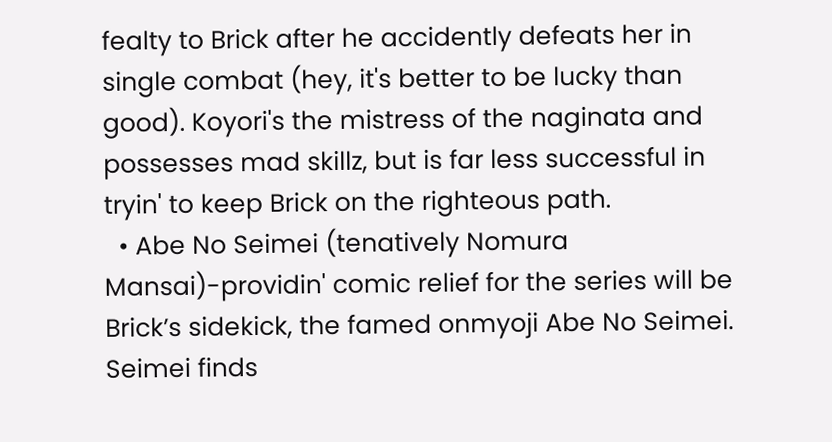fealty to Brick after he accidently defeats her in single combat (hey, it's better to be lucky than good). Koyori's the mistress of the naginata and possesses mad skillz, but is far less successful in tryin' to keep Brick on the righteous path.
  • Abe No Seimei (tenatively Nomura Mansai)-providin' comic relief for the series will be Brick’s sidekick, the famed onmyoji Abe No Seimei. Seimei finds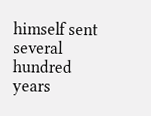himself sent several hundred years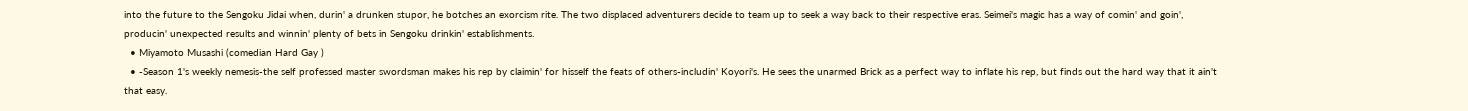into the future to the Sengoku Jidai when, durin' a drunken stupor, he botches an exorcism rite. The two displaced adventurers decide to team up to seek a way back to their respective eras. Seimei's magic has a way of comin' and goin', producin' unexpected results and winnin' plenty of bets in Sengoku drinkin' establishments.
  • Miyamoto Musashi (comedian Hard Gay )
  • -Season 1's weekly nemesis-the self professed master swordsman makes his rep by claimin' for hisself the feats of others-includin' Koyori's. He sees the unarmed Brick as a perfect way to inflate his rep, but finds out the hard way that it ain't that easy.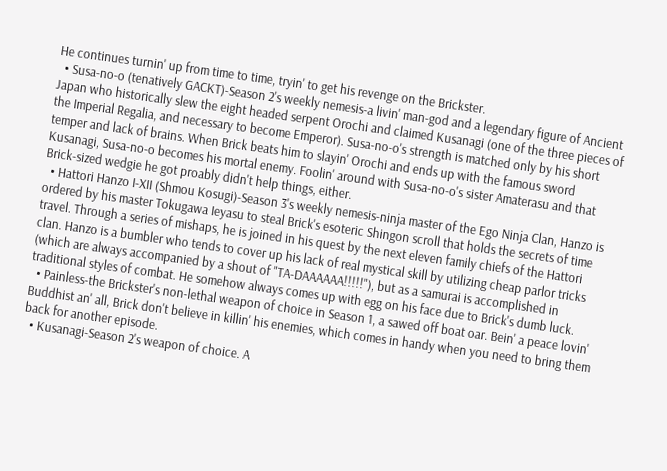He continues turnin' up from time to time, tryin' to get his revenge on the Brickster.
  • Susa-no-o (tenatively GACKT)-Season 2's weekly nemesis-a livin' man-god and a legendary figure of Ancient Japan who historically slew the eight headed serpent Orochi and claimed Kusanagi (one of the three pieces of the Imperial Regalia, and necessary to become Emperor). Susa-no-o's strength is matched only by his short temper and lack of brains. When Brick beats him to slayin' Orochi and ends up with the famous sword Kusanagi, Susa-no-o becomes his mortal enemy. Foolin' around with Susa-no-o's sister Amaterasu and that Brick-sized wedgie he got proably didn't help things, either.
  • Hattori Hanzo I-XII (Shmou Kosugi)-Season 3's weekly nemesis-ninja master of the Ego Ninja Clan, Hanzo is ordered by his master Tokugawa Ieyasu to steal Brick's esoteric Shingon scroll that holds the secrets of time travel. Through a series of mishaps, he is joined in his quest by the next eleven family chiefs of the Hattori clan. Hanzo is a bumbler who tends to cover up his lack of real mystical skill by utilizing cheap parlor tricks (which are always accompanied by a shout of "TA-DAAAAAA!!!!!"), but as a samurai is accomplished in traditional styles of combat. He somehow always comes up with egg on his face due to Brick's dumb luck.
  • Painless-the Brickster's non-lethal weapon of choice in Season 1, a sawed off boat oar. Bein' a peace lovin' Buddhist an' all, Brick don't believe in killin' his enemies, which comes in handy when you need to bring them back for another episode.
  • Kusanagi-Season 2's weapon of choice. A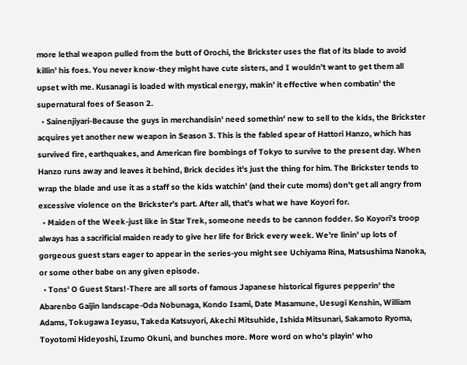more lethal weapon pulled from the butt of Orochi, the Brickster uses the flat of its blade to avoid killin' his foes. You never know-they might have cute sisters, and I wouldn't want to get them all upset with me. Kusanagi is loaded with mystical energy, makin' it effective when combatin' the supernatural foes of Season 2.
  • Sainenjiyari-Because the guys in merchandisin' need somethin' new to sell to the kids, the Brickster acquires yet another new weapon in Season 3. This is the fabled spear of Hattori Hanzo, which has survived fire, earthquakes, and American fire bombings of Tokyo to survive to the present day. When Hanzo runs away and leaves it behind, Brick decides it's just the thing for him. The Brickster tends to wrap the blade and use it as a staff so the kids watchin' (and their cute moms) don't get all angry from excessive violence on the Brickster's part. After all, that's what we have Koyori for.
  • Maiden of the Week-just like in Star Trek, someone needs to be cannon fodder. So Koyori's troop always has a sacrificial maiden ready to give her life for Brick every week. We're linin' up lots of gorgeous guest stars eager to appear in the series-you might see Uchiyama Rina, Matsushima Nanoka, or some other babe on any given episode.
  • Tons' O Guest Stars!-There are all sorts of famous Japanese historical figures pepperin' the Abarenbo Gaijin landscape-Oda Nobunaga, Kondo Isami, Date Masamune, Uesugi Kenshin, William Adams, Tokugawa Ieyasu, Takeda Katsuyori, Akechi Mitsuhide, Ishida Mitsunari, Sakamoto Ryoma, Toyotomi Hideyoshi, Izumo Okuni, and bunches more. More word on who's playin' who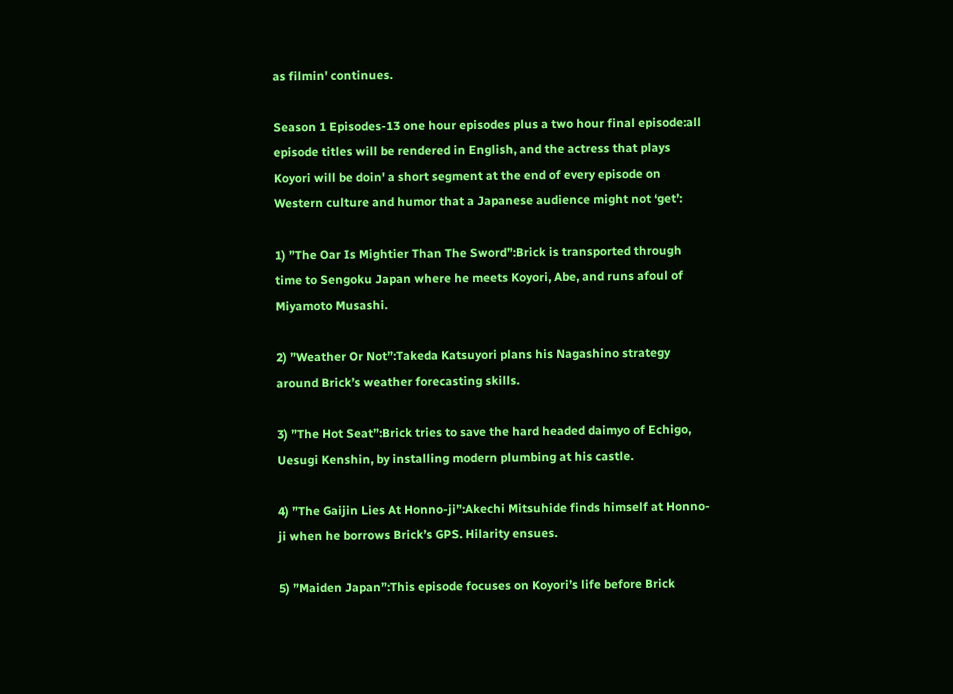as filmin' continues.

Season 1 Episodes-13 one hour episodes plus a two hour final episode:all episode titles will be rendered in English, and the actress that plays Koyori will be doin' a short segment at the end of every episode on Western culture and humor that a Japanese audience might not ‘get’:

1) ”The Oar Is Mightier Than The Sword”:Brick is transported through time to Sengoku Japan where he meets Koyori, Abe, and runs afoul of Miyamoto Musashi.

2) ”Weather Or Not”:Takeda Katsuyori plans his Nagashino strategy around Brick’s weather forecasting skills.

3) ”The Hot Seat”:Brick tries to save the hard headed daimyo of Echigo, Uesugi Kenshin, by installing modern plumbing at his castle.

4) ”The Gaijin Lies At Honno-ji”:Akechi Mitsuhide finds himself at Honno-ji when he borrows Brick’s GPS. Hilarity ensues.

5) ”Maiden Japan”:This episode focuses on Koyori’s life before Brick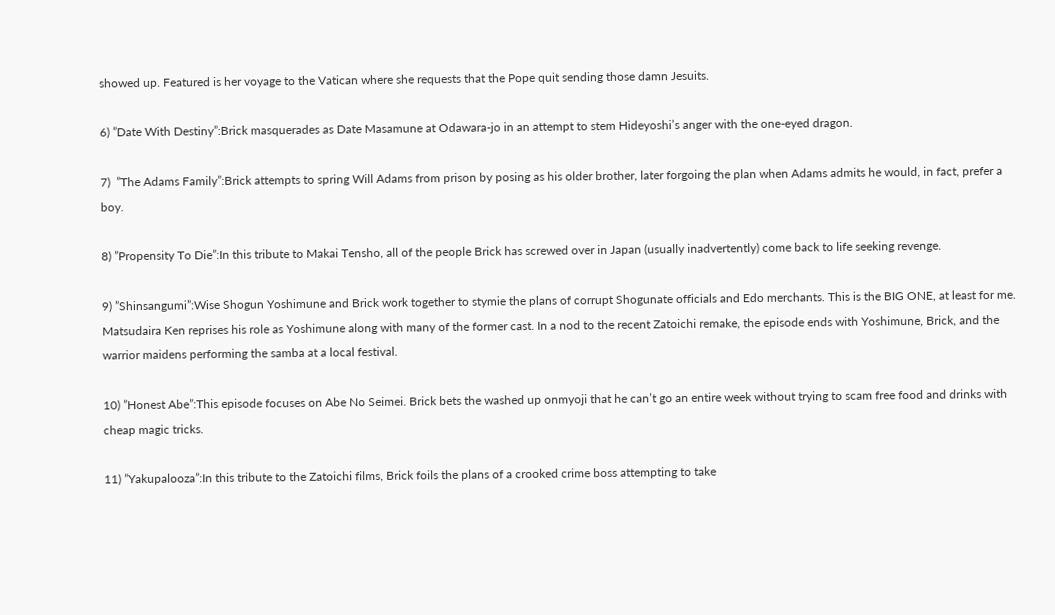showed up. Featured is her voyage to the Vatican where she requests that the Pope quit sending those damn Jesuits.

6) ”Date With Destiny”:Brick masquerades as Date Masamune at Odawara-jo in an attempt to stem Hideyoshi’s anger with the one-eyed dragon.

7)  ”The Adams Family”:Brick attempts to spring Will Adams from prison by posing as his older brother, later forgoing the plan when Adams admits he would, in fact, prefer a boy.

8) ”Propensity To Die”:In this tribute to Makai Tensho, all of the people Brick has screwed over in Japan (usually inadvertently) come back to life seeking revenge.

9) ”Shinsangumi”:Wise Shogun Yoshimune and Brick work together to stymie the plans of corrupt Shogunate officials and Edo merchants. This is the BIG ONE, at least for me. Matsudaira Ken reprises his role as Yoshimune along with many of the former cast. In a nod to the recent Zatoichi remake, the episode ends with Yoshimune, Brick, and the warrior maidens performing the samba at a local festival.

10) ”Honest Abe”:This episode focuses on Abe No Seimei. Brick bets the washed up onmyoji that he can’t go an entire week without trying to scam free food and drinks with cheap magic tricks.

11) ”Yakupalooza”:In this tribute to the Zatoichi films, Brick foils the plans of a crooked crime boss attempting to take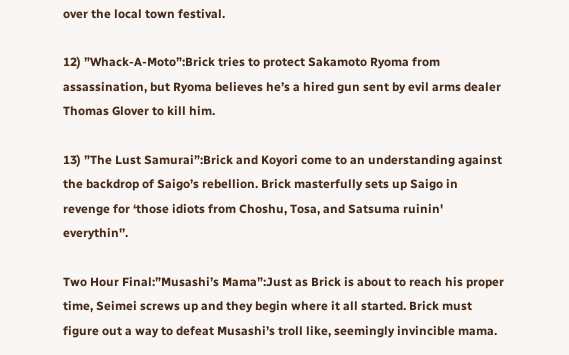over the local town festival.

12) ”Whack-A-Moto”:Brick tries to protect Sakamoto Ryoma from assassination, but Ryoma believes he’s a hired gun sent by evil arms dealer Thomas Glover to kill him.

13) ”The Lust Samurai”:Brick and Koyori come to an understanding against the backdrop of Saigo’s rebellion. Brick masterfully sets up Saigo in revenge for ‘those idiots from Choshu, Tosa, and Satsuma ruinin' everythin'’.

Two Hour Final:”Musashi’s Mama”:Just as Brick is about to reach his proper time, Seimei screws up and they begin where it all started. Brick must figure out a way to defeat Musashi’s troll like, seemingly invincible mama.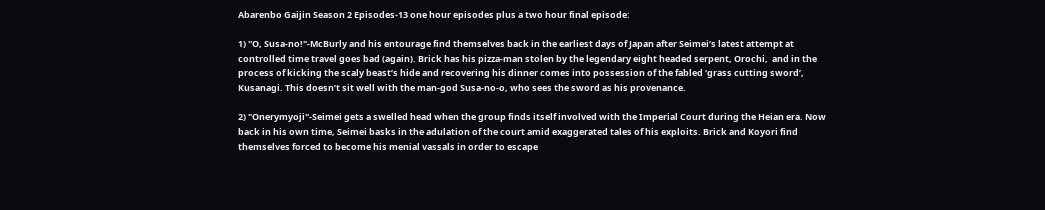Abarenbo Gaijin Season 2 Episodes-13 one hour episodes plus a two hour final episode:

1) "O, Susa-no!"-McBurly and his entourage find themselves back in the earliest days of Japan after Seimei’s latest attempt at controlled time travel goes bad (again). Brick has his pizza-man stolen by the legendary eight headed serpent, Orochi,  and in the process of kicking the scaly beast’s hide and recovering his dinner comes into possession of the fabled ‘grass cutting sword’, Kusanagi. This doesn’t sit well with the man-god Susa-no-o, who sees the sword as his provenance.

2) "Onerymyoji"-Seimei gets a swelled head when the group finds itself involved with the Imperial Court during the Heian era. Now back in his own time, Seimei basks in the adulation of the court amid exaggerated tales of his exploits. Brick and Koyori find themselves forced to become his menial vassals in order to escape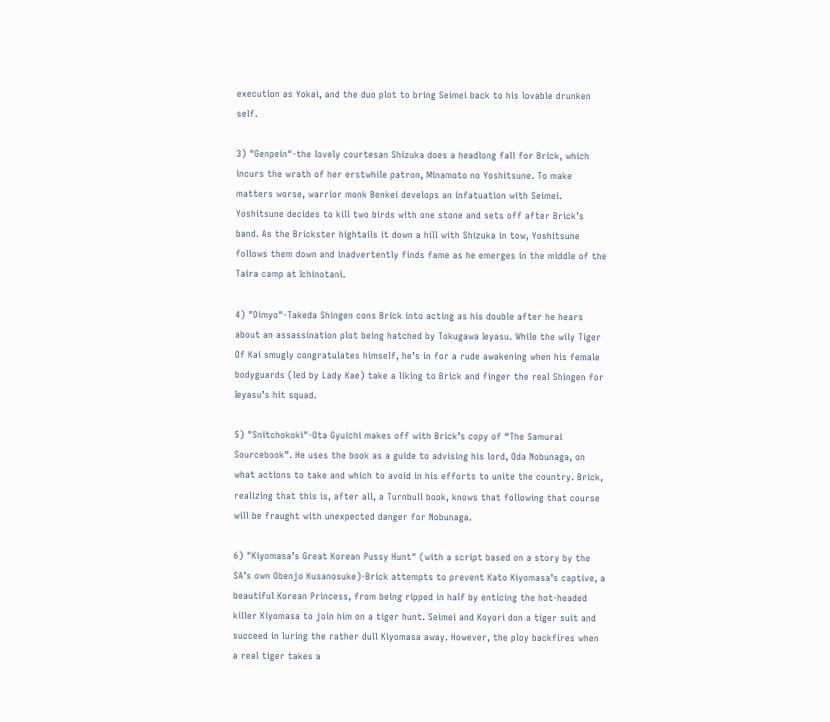execution as Yokai, and the duo plot to bring Seimei back to his lovable drunken self.

3) "Genpein"-the lovely courtesan Shizuka does a headlong fall for Brick, which incurs the wrath of her erstwhile patron, Minamoto no Yoshitsune. To make matters worse, warrior monk Benkei develops an infatuation with Seimei. Yoshitsune decides to kill two birds with one stone and sets off after Brick’s band. As the Brickster hightails it down a hill with Shizuka in tow, Yoshitsune follows them down and inadvertently finds fame as he emerges in the middle of the Taira camp at Ichinotani.

4) "Dimyo"-Takeda Shingen cons Brick into acting as his double after he hears about an assassination plot being hatched by Tokugawa Ieyasu. While the wily Tiger Of Kai smugly congratulates himself, he’s in for a rude awakening when his female bodyguards (led by Lady Kae) take a liking to Brick and finger the real Shingen for Ieyasu’s hit squad.

5) "Snitchokoki"-Ota Gyuichi makes off with Brick’s copy of “The Samurai Sourcebook”. He uses the book as a guide to advising his lord, Oda Nobunaga, on what actions to take and which to avoid in his efforts to unite the country. Brick, realizing that this is, after all, a Turnbull book, knows that following that course will be fraught with unexpected danger for Nobunaga.

6) "Kiyomasa’s Great Korean Pussy Hunt" (with a script based on a story by the SA’s own Obenjo Kusanosuke)-Brick attempts to prevent Kato Kiyomasa’s captive, a beautiful Korean Princess, from being ripped in half by enticing the hot-headed killer Kiyomasa to join him on a tiger hunt. Seimei and Koyori don a tiger suit and succeed in luring the rather dull Kiyomasa away. However, the ploy backfires when a real tiger takes a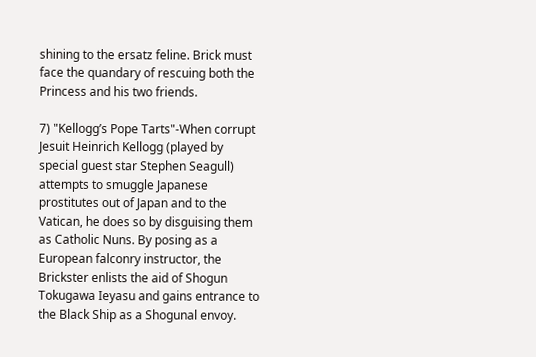shining to the ersatz feline. Brick must face the quandary of rescuing both the Princess and his two friends.

7) "Kellogg’s Pope Tarts"-When corrupt Jesuit Heinrich Kellogg (played by special guest star Stephen Seagull) attempts to smuggle Japanese prostitutes out of Japan and to the Vatican, he does so by disguising them as Catholic Nuns. By posing as a European falconry instructor, the Brickster enlists the aid of Shogun Tokugawa Ieyasu and gains entrance to the Black Ship as a Shogunal envoy.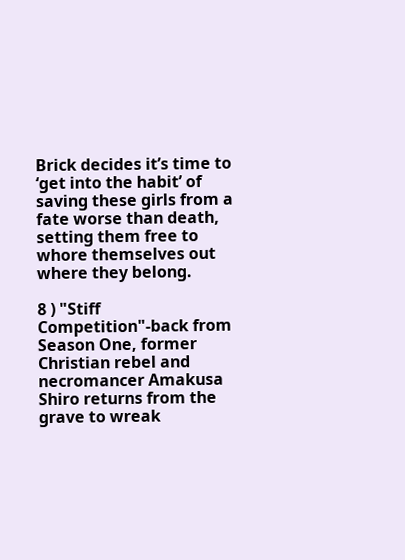Brick decides it’s time to ‘get into the habit’ of saving these girls from a fate worse than death, setting them free to whore themselves out where they belong.

8 ) "Stiff Competition"-back from Season One, former Christian rebel and necromancer Amakusa Shiro returns from the grave to wreak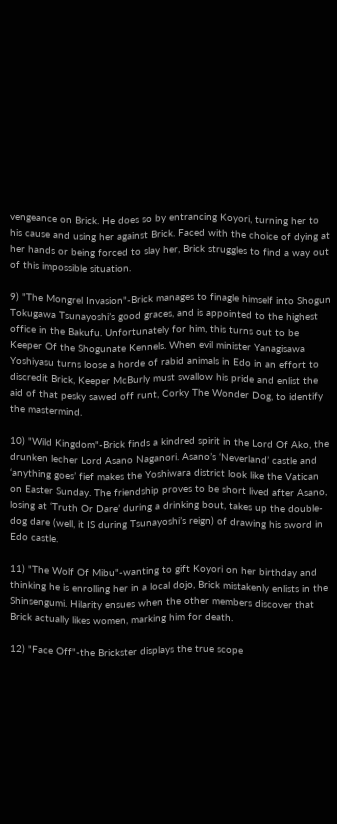vengeance on Brick. He does so by entrancing Koyori, turning her to his cause and using her against Brick. Faced with the choice of dying at her hands or being forced to slay her, Brick struggles to find a way out of this impossible situation.

9) "The Mongrel Invasion"-Brick manages to finagle himself into Shogun Tokugawa Tsunayoshi’s good graces, and is appointed to the highest office in the Bakufu. Unfortunately for him, this turns out to be Keeper Of the Shogunate Kennels. When evil minister Yanagisawa Yoshiyasu turns loose a horde of rabid animals in Edo in an effort to discredit Brick, Keeper McBurly must swallow his pride and enlist the aid of that pesky sawed off runt, Corky The Wonder Dog, to identify the mastermind.

10) "Wild Kingdom"-Brick finds a kindred spirit in the Lord Of Ako, the drunken lecher Lord Asano Naganori. Asano’s ‘Neverland’ castle and ‘anything goes’ fief makes the Yoshiwara district look like the Vatican on Easter Sunday. The friendship proves to be short lived after Asano, losing at ‘Truth Or Dare’ during a drinking bout, takes up the double-dog dare (well, it IS during Tsunayoshi’s reign) of drawing his sword in Edo castle.

11) "The Wolf Of Mibu"-wanting to gift Koyori on her birthday and thinking he is enrolling her in a local dojo, Brick mistakenly enlists in the Shinsengumi. Hilarity ensues when the other members discover that Brick actually likes women, marking him for death.

12) "Face Off"-the Brickster displays the true scope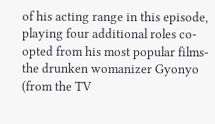of his acting range in this episode, playing four additional roles co-opted from his most popular films-the drunken womanizer Gyonyo (from the TV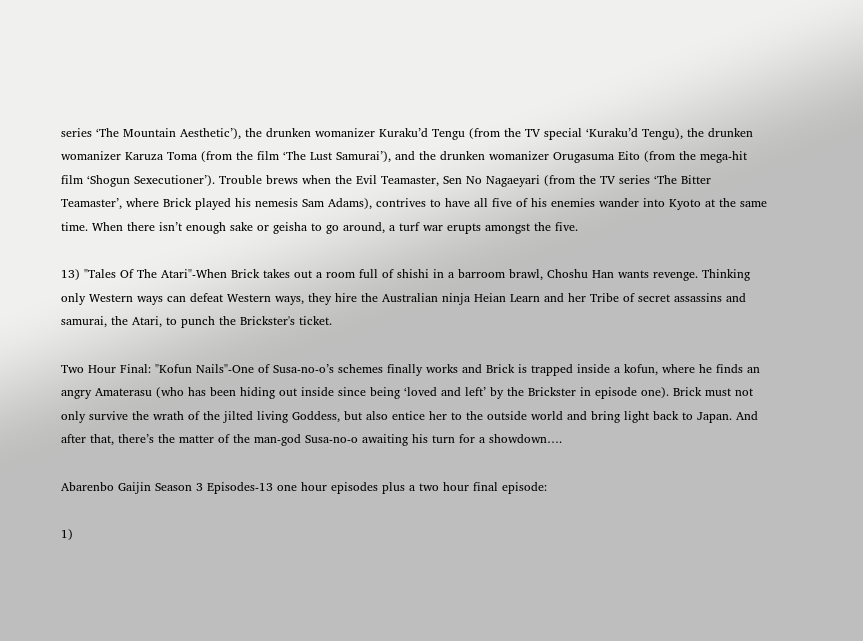series ‘The Mountain Aesthetic’), the drunken womanizer Kuraku’d Tengu (from the TV special ‘Kuraku’d Tengu), the drunken womanizer Karuza Toma (from the film ‘The Lust Samurai’), and the drunken womanizer Orugasuma Eito (from the mega-hit film ‘Shogun Sexecutioner’). Trouble brews when the Evil Teamaster, Sen No Nagaeyari (from the TV series ‘The Bitter Teamaster’, where Brick played his nemesis Sam Adams), contrives to have all five of his enemies wander into Kyoto at the same time. When there isn’t enough sake or geisha to go around, a turf war erupts amongst the five.

13) "Tales Of The Atari"-When Brick takes out a room full of shishi in a barroom brawl, Choshu Han wants revenge. Thinking only Western ways can defeat Western ways, they hire the Australian ninja Heian Learn and her Tribe of secret assassins and samurai, the Atari, to punch the Brickster's ticket.

Two Hour Final: "Kofun Nails"-One of Susa-no-o’s schemes finally works and Brick is trapped inside a kofun, where he finds an angry Amaterasu (who has been hiding out inside since being ‘loved and left’ by the Brickster in episode one). Brick must not only survive the wrath of the jilted living Goddess, but also entice her to the outside world and bring light back to Japan. And after that, there’s the matter of the man-god Susa-no-o awaiting his turn for a showdown….

Abarenbo Gaijin Season 3 Episodes-13 one hour episodes plus a two hour final episode:

1)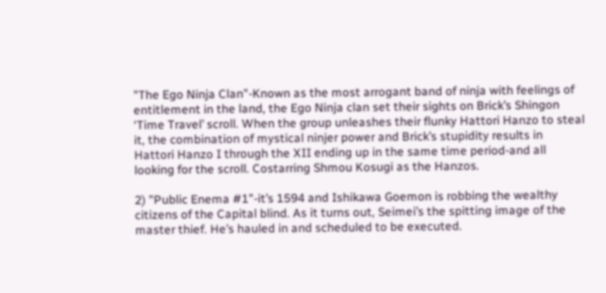"The Ego Ninja Clan"-Known as the most arrogant band of ninja with feelings of entitlement in the land, the Ego Ninja clan set their sights on Brick’s Shingon ‘Time Travel’ scroll. When the group unleashes their flunky Hattori Hanzo to steal it, the combination of mystical ninjer power and Brick’s stupidity results in Hattori Hanzo I through the XII ending up in the same time period-and all looking for the scroll. Costarring Shmou Kosugi as the Hanzos.

2) "Public Enema #1"-it’s 1594 and Ishikawa Goemon is robbing the wealthy citizens of the Capital blind. As it turns out, Seimei’s the spitting image of the master thief. He’s hauled in and scheduled to be executed.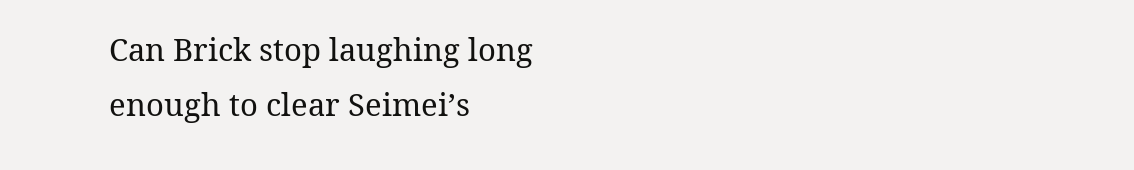Can Brick stop laughing long enough to clear Seimei’s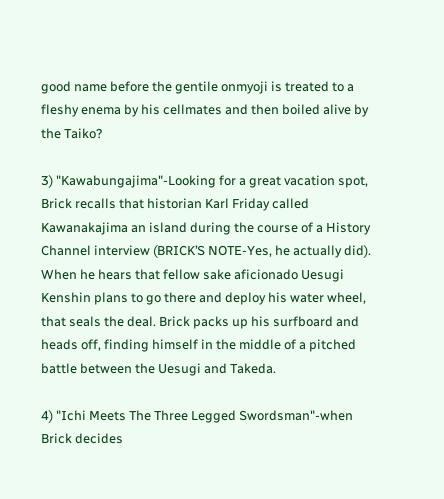good name before the gentile onmyoji is treated to a fleshy enema by his cellmates and then boiled alive by the Taiko?

3) "Kawabungajima"-Looking for a great vacation spot, Brick recalls that historian Karl Friday called Kawanakajima an island during the course of a History Channel interview (BRICK’S NOTE-Yes, he actually did). When he hears that fellow sake aficionado Uesugi Kenshin plans to go there and deploy his water wheel, that seals the deal. Brick packs up his surfboard and heads off, finding himself in the middle of a pitched battle between the Uesugi and Takeda.

4) "Ichi Meets The Three Legged Swordsman"-when Brick decides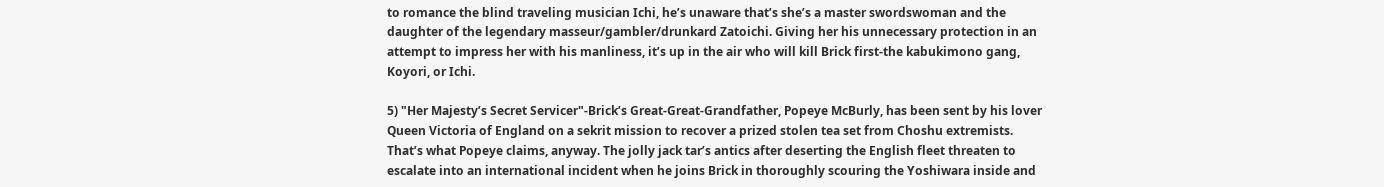to romance the blind traveling musician Ichi, he’s unaware that’s she’s a master swordswoman and the daughter of the legendary masseur/gambler/drunkard Zatoichi. Giving her his unnecessary protection in an attempt to impress her with his manliness, it’s up in the air who will kill Brick first-the kabukimono gang, Koyori, or Ichi.

5) "Her Majesty’s Secret Servicer"-Brick’s Great-Great-Grandfather, Popeye McBurly, has been sent by his lover Queen Victoria of England on a sekrit mission to recover a prized stolen tea set from Choshu extremists. That’s what Popeye claims, anyway. The jolly jack tar’s antics after deserting the English fleet threaten to escalate into an international incident when he joins Brick in thoroughly scouring the Yoshiwara inside and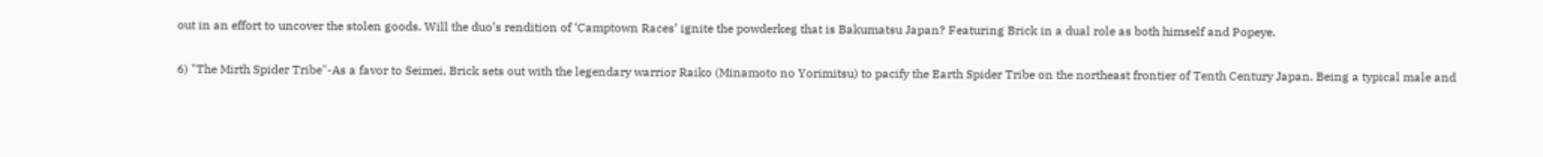out in an effort to uncover the stolen goods. Will the duo’s rendition of ‘Camptown Races’ ignite the powderkeg that is Bakumatsu Japan? Featuring Brick in a dual role as both himself and Popeye.

6) "The Mirth Spider Tribe"-As a favor to Seimei, Brick sets out with the legendary warrior Raiko (Minamoto no Yorimitsu) to pacify the Earth Spider Tribe on the northeast frontier of Tenth Century Japan. Being a typical male and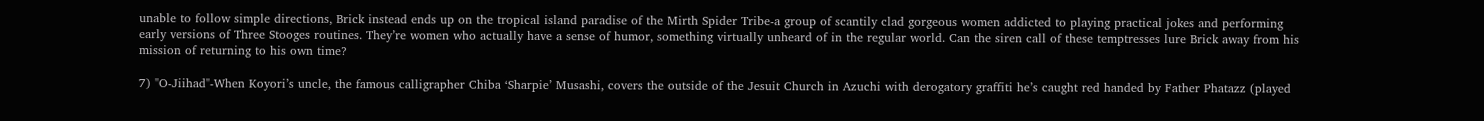unable to follow simple directions, Brick instead ends up on the tropical island paradise of the Mirth Spider Tribe-a group of scantily clad gorgeous women addicted to playing practical jokes and performing early versions of Three Stooges routines. They’re women who actually have a sense of humor, something virtually unheard of in the regular world. Can the siren call of these temptresses lure Brick away from his mission of returning to his own time?

7) "O-Jiihad"-When Koyori’s uncle, the famous calligrapher Chiba ‘Sharpie’ Musashi, covers the outside of the Jesuit Church in Azuchi with derogatory graffiti he’s caught red handed by Father Phatazz (played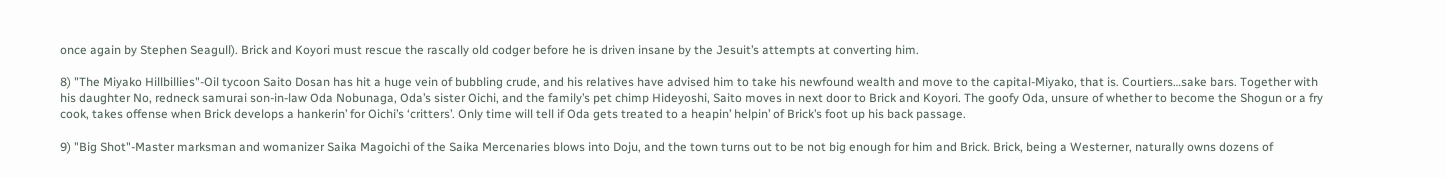once again by Stephen Seagull). Brick and Koyori must rescue the rascally old codger before he is driven insane by the Jesuit’s attempts at converting him.

8) "The Miyako Hillbillies"-Oil tycoon Saito Dosan has hit a huge vein of bubbling crude, and his relatives have advised him to take his newfound wealth and move to the capital-Miyako, that is. Courtiers…sake bars. Together with his daughter No, redneck samurai son-in-law Oda Nobunaga, Oda’s sister Oichi, and the family’s pet chimp Hideyoshi, Saito moves in next door to Brick and Koyori. The goofy Oda, unsure of whether to become the Shogun or a fry cook, takes offense when Brick develops a hankerin’ for Oichi’s ‘critters’. Only time will tell if Oda gets treated to a heapin’ helpin’ of Brick’s foot up his back passage.

9) "Big Shot"-Master marksman and womanizer Saika Magoichi of the Saika Mercenaries blows into Doju, and the town turns out to be not big enough for him and Brick. Brick, being a Westerner, naturally owns dozens of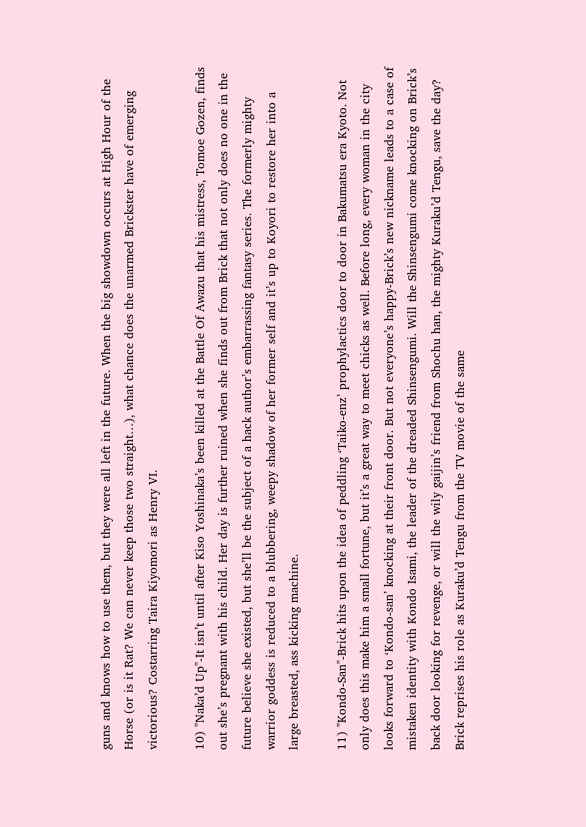guns and knows how to use them, but they were all left in the future. When the big showdown occurs at High Hour of the Horse (or is it Rat? We can never keep those two straight…), what chance does the unarmed Brickster have of emerging victorious? Costarring Taira Kiyomori as Henry VI.

10) "Naka’d Up"-It isn’t until after Kiso Yoshinaka’s been killed at the Battle Of Awazu that his mistress, Tomoe Gozen, finds out she’s pregnant with his child. Her day is further ruined when she finds out from Brick that not only does no one in the future believe she existed, but she’ll be the subject of a hack author’s embarrassing fantasy series. The formerly mighty warrior goddess is reduced to a blubbering, weepy shadow of her former self and it’s up to Koyori to restore her into a large breasted, ass kicking machine.

11) "Kondo-San"-Brick hits upon the idea of peddling ‘Taiko-enz’ prophylactics door to door in Bakumatsu era Kyoto. Not only does this make him a small fortune, but it’s a great way to meet chicks as well. Before long, every woman in the city looks forward to ‘Kondo-san’ knocking at their front door. But not everyone’s happy-Brick’s new nickname leads to a case of mistaken identity with Kondo Isami, the leader of the dreaded Shinsengumi. Will the Shinsengumi come knocking on Brick’s back door looking for revenge, or will the wily gaijin’s friend from Shochu han, the mighty Kuraku’d Tengu, save the day? Brick reprises his role as Kuraku’d Tengu from the TV movie of the same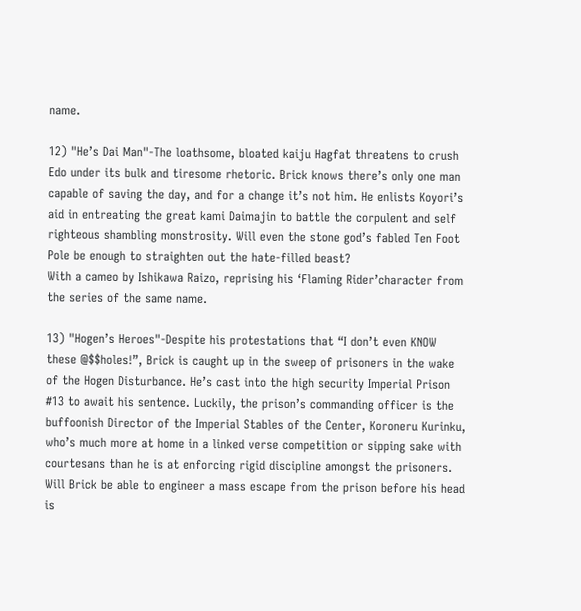name.

12) "He’s Dai Man"-The loathsome, bloated kaiju Hagfat threatens to crush Edo under its bulk and tiresome rhetoric. Brick knows there’s only one man capable of saving the day, and for a change it’s not him. He enlists Koyori’s aid in entreating the great kami Daimajin to battle the corpulent and self righteous shambling monstrosity. Will even the stone god’s fabled Ten Foot Pole be enough to straighten out the hate-filled beast?
With a cameo by Ishikawa Raizo, reprising his ‘Flaming Rider’character from the series of the same name.

13) "Hogen’s Heroes"-Despite his protestations that “I don’t even KNOW these @$$holes!”, Brick is caught up in the sweep of prisoners in the wake of the Hogen Disturbance. He’s cast into the high security Imperial Prison #13 to await his sentence. Luckily, the prison’s commanding officer is the buffoonish Director of the Imperial Stables of the Center, Koroneru Kurinku, who’s much more at home in a linked verse competition or sipping sake with courtesans than he is at enforcing rigid discipline amongst the prisoners. Will Brick be able to engineer a mass escape from the prison before his head is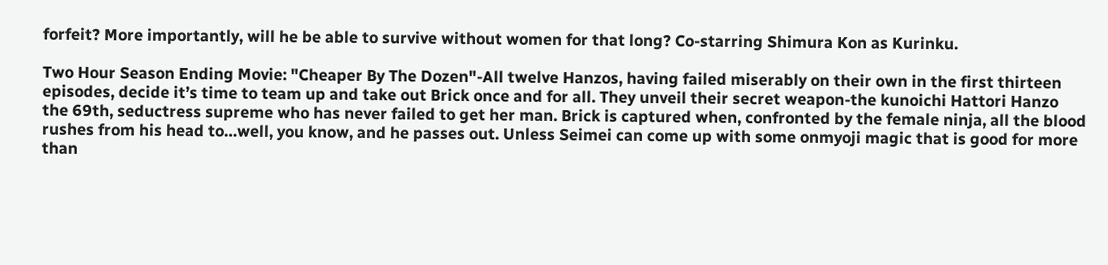forfeit? More importantly, will he be able to survive without women for that long? Co-starring Shimura Kon as Kurinku.

Two Hour Season Ending Movie: "Cheaper By The Dozen"-All twelve Hanzos, having failed miserably on their own in the first thirteen episodes, decide it’s time to team up and take out Brick once and for all. They unveil their secret weapon-the kunoichi Hattori Hanzo the 69th, seductress supreme who has never failed to get her man. Brick is captured when, confronted by the female ninja, all the blood rushes from his head to…well, you know, and he passes out. Unless Seimei can come up with some onmyoji magic that is good for more than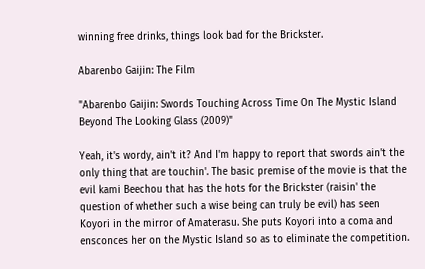winning free drinks, things look bad for the Brickster.

Abarenbo Gaijin: The Film

"Abarenbo Gaijin: Swords Touching Across Time On The Mystic Island Beyond The Looking Glass (2009)"

Yeah, it's wordy, ain't it? And I'm happy to report that swords ain't the only thing that are touchin'. The basic premise of the movie is that the evil kami Beechou that has the hots for the Brickster (raisin' the question of whether such a wise being can truly be evil) has seen Koyori in the mirror of Amaterasu. She puts Koyori into a coma and ensconces her on the Mystic Island so as to eliminate the competition.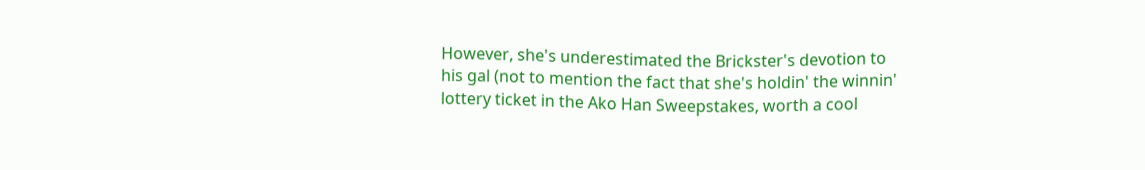However, she's underestimated the Brickster's devotion to his gal (not to mention the fact that she's holdin' the winnin' lottery ticket in the Ako Han Sweepstakes, worth a cool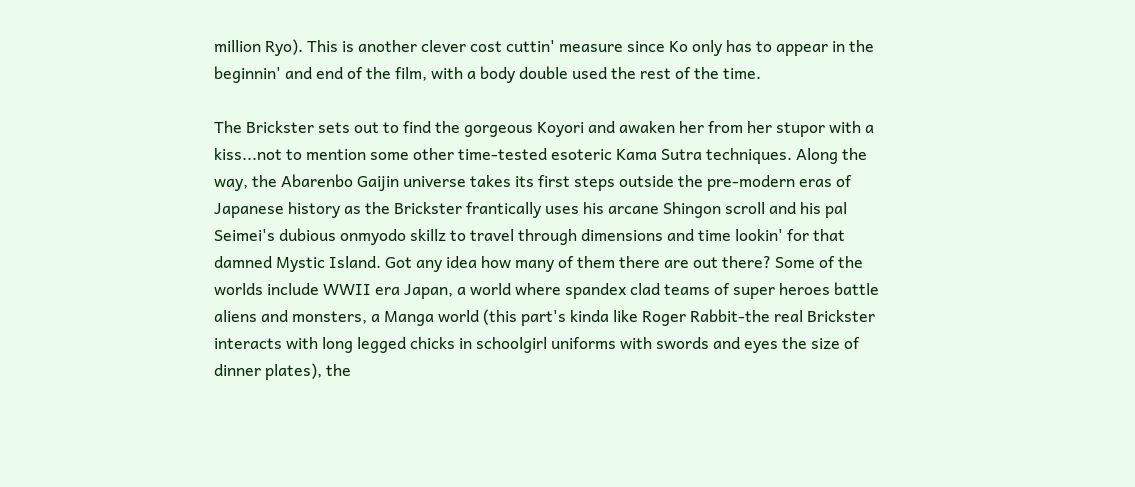million Ryo). This is another clever cost cuttin' measure since Ko only has to appear in the beginnin' and end of the film, with a body double used the rest of the time.

The Brickster sets out to find the gorgeous Koyori and awaken her from her stupor with a kiss...not to mention some other time-tested esoteric Kama Sutra techniques. Along the way, the Abarenbo Gaijin universe takes its first steps outside the pre-modern eras of Japanese history as the Brickster frantically uses his arcane Shingon scroll and his pal Seimei's dubious onmyodo skillz to travel through dimensions and time lookin' for that damned Mystic Island. Got any idea how many of them there are out there? Some of the worlds include WWII era Japan, a world where spandex clad teams of super heroes battle aliens and monsters, a Manga world (this part's kinda like Roger Rabbit-the real Brickster interacts with long legged chicks in schoolgirl uniforms with swords and eyes the size of dinner plates), the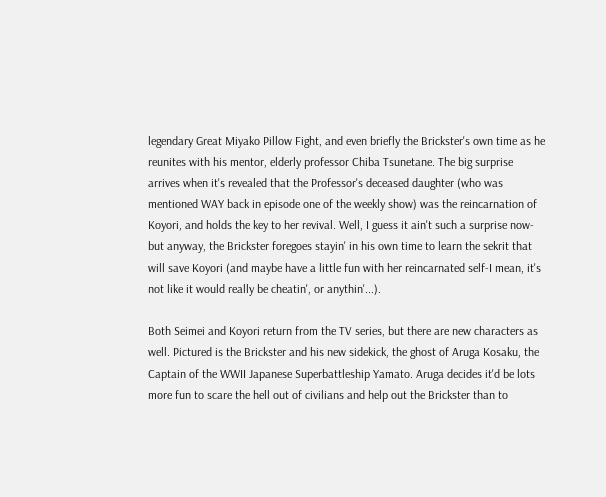legendary Great Miyako Pillow Fight, and even briefly the Brickster's own time as he reunites with his mentor, elderly professor Chiba Tsunetane. The big surprise arrives when it's revealed that the Professor's deceased daughter (who was mentioned WAY back in episode one of the weekly show) was the reincarnation of Koyori, and holds the key to her revival. Well, I guess it ain't such a surprise now-but anyway, the Brickster foregoes stayin' in his own time to learn the sekrit that will save Koyori (and maybe have a little fun with her reincarnated self-I mean, it's not like it would really be cheatin', or anythin'...).

Both Seimei and Koyori return from the TV series, but there are new characters as well. Pictured is the Brickster and his new sidekick, the ghost of Aruga Kosaku, the Captain of the WWII Japanese Superbattleship Yamato. Aruga decides it'd be lots more fun to scare the hell out of civilians and help out the Brickster than to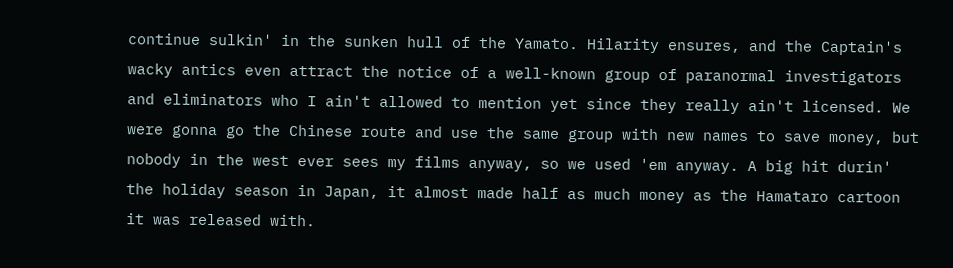continue sulkin' in the sunken hull of the Yamato. Hilarity ensures, and the Captain's wacky antics even attract the notice of a well-known group of paranormal investigators and eliminators who I ain't allowed to mention yet since they really ain't licensed. We were gonna go the Chinese route and use the same group with new names to save money, but nobody in the west ever sees my films anyway, so we used 'em anyway. A big hit durin' the holiday season in Japan, it almost made half as much money as the Hamataro cartoon it was released with.